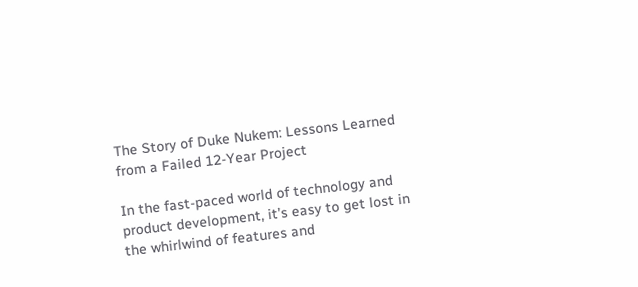The Story of Duke Nukem: Lessons Learned from a Failed 12-Year Project

In the fast-paced world of technology and product development, it’s easy to get lost in the whirlwind of features and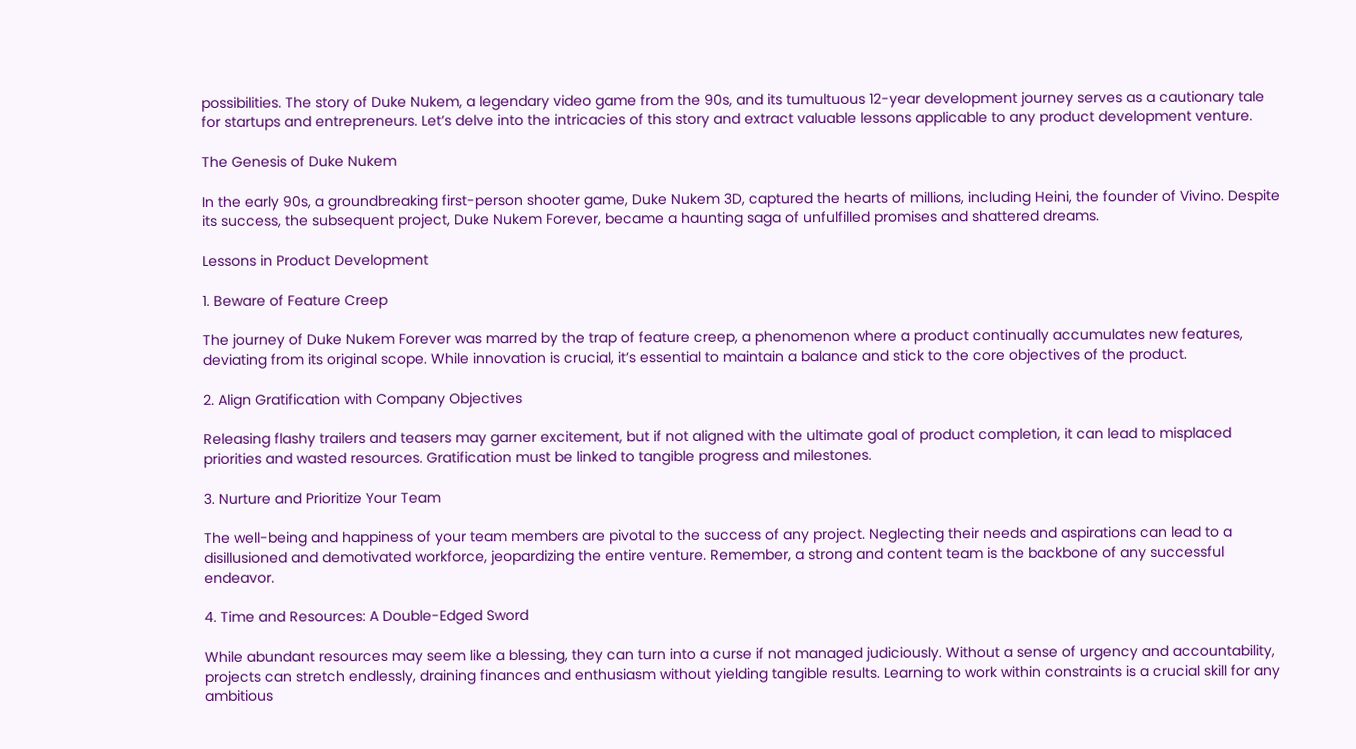possibilities. The story of Duke Nukem, a legendary video game from the 90s, and its tumultuous 12-year development journey serves as a cautionary tale for startups and entrepreneurs. Let’s delve into the intricacies of this story and extract valuable lessons applicable to any product development venture.

The Genesis of Duke Nukem

In the early 90s, a groundbreaking first-person shooter game, Duke Nukem 3D, captured the hearts of millions, including Heini, the founder of Vivino. Despite its success, the subsequent project, Duke Nukem Forever, became a haunting saga of unfulfilled promises and shattered dreams.

Lessons in Product Development

1. Beware of Feature Creep

The journey of Duke Nukem Forever was marred by the trap of feature creep, a phenomenon where a product continually accumulates new features, deviating from its original scope. While innovation is crucial, it’s essential to maintain a balance and stick to the core objectives of the product.

2. Align Gratification with Company Objectives

Releasing flashy trailers and teasers may garner excitement, but if not aligned with the ultimate goal of product completion, it can lead to misplaced priorities and wasted resources. Gratification must be linked to tangible progress and milestones.

3. Nurture and Prioritize Your Team

The well-being and happiness of your team members are pivotal to the success of any project. Neglecting their needs and aspirations can lead to a disillusioned and demotivated workforce, jeopardizing the entire venture. Remember, a strong and content team is the backbone of any successful endeavor.

4. Time and Resources: A Double-Edged Sword

While abundant resources may seem like a blessing, they can turn into a curse if not managed judiciously. Without a sense of urgency and accountability, projects can stretch endlessly, draining finances and enthusiasm without yielding tangible results. Learning to work within constraints is a crucial skill for any ambitious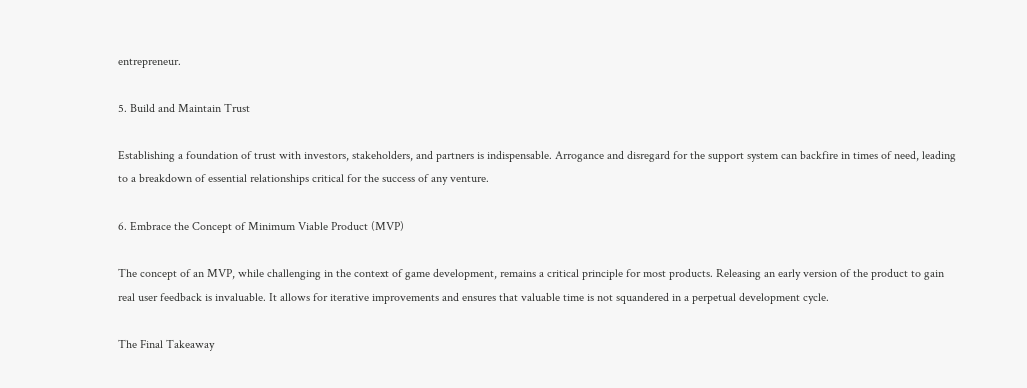entrepreneur.

5. Build and Maintain Trust

Establishing a foundation of trust with investors, stakeholders, and partners is indispensable. Arrogance and disregard for the support system can backfire in times of need, leading to a breakdown of essential relationships critical for the success of any venture.

6. Embrace the Concept of Minimum Viable Product (MVP)

The concept of an MVP, while challenging in the context of game development, remains a critical principle for most products. Releasing an early version of the product to gain real user feedback is invaluable. It allows for iterative improvements and ensures that valuable time is not squandered in a perpetual development cycle.

The Final Takeaway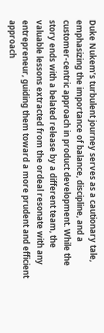Duke Nukem’s turbulent journey serves as a cautionary tale, emphasizing the importance of balance, discipline, and a customer-centric approach in product development. While the story ends with a belated release by a different team, the valuable lessons extracted from the ordeal resonate with any entrepreneur, guiding them toward a more prudent and efficient approach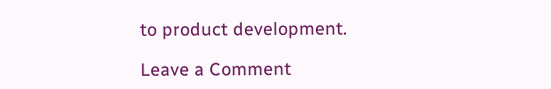to product development.

Leave a Comment